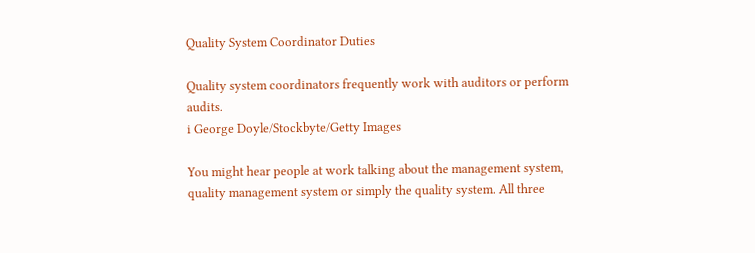Quality System Coordinator Duties

Quality system coordinators frequently work with auditors or perform audits.
i George Doyle/Stockbyte/Getty Images

You might hear people at work talking about the management system, quality management system or simply the quality system. All three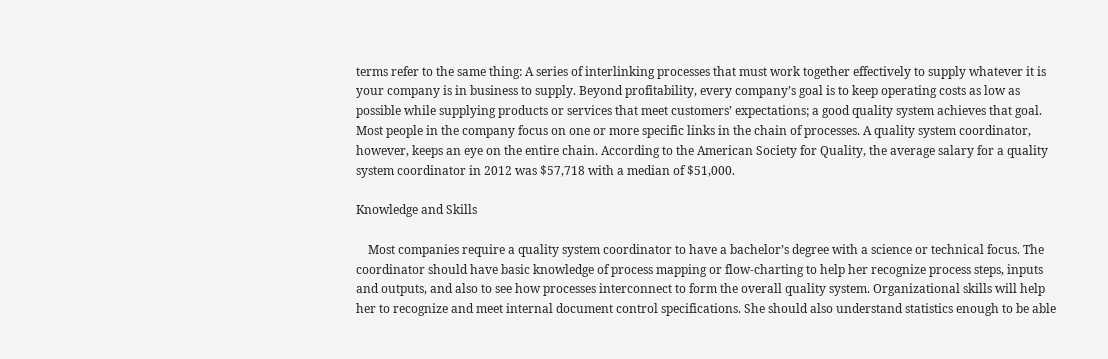terms refer to the same thing: A series of interlinking processes that must work together effectively to supply whatever it is your company is in business to supply. Beyond profitability, every company’s goal is to keep operating costs as low as possible while supplying products or services that meet customers’ expectations; a good quality system achieves that goal. Most people in the company focus on one or more specific links in the chain of processes. A quality system coordinator, however, keeps an eye on the entire chain. According to the American Society for Quality, the average salary for a quality system coordinator in 2012 was $57,718 with a median of $51,000.

Knowledge and Skills

    Most companies require a quality system coordinator to have a bachelor’s degree with a science or technical focus. The coordinator should have basic knowledge of process mapping or flow-charting to help her recognize process steps, inputs and outputs, and also to see how processes interconnect to form the overall quality system. Organizational skills will help her to recognize and meet internal document control specifications. She should also understand statistics enough to be able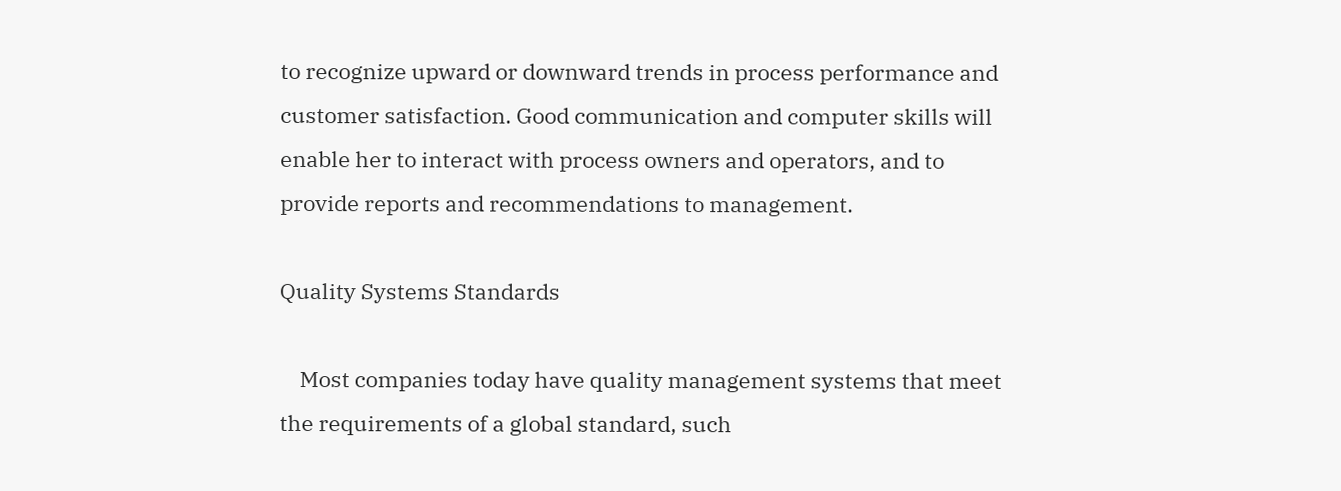to recognize upward or downward trends in process performance and customer satisfaction. Good communication and computer skills will enable her to interact with process owners and operators, and to provide reports and recommendations to management.

Quality Systems Standards

    Most companies today have quality management systems that meet the requirements of a global standard, such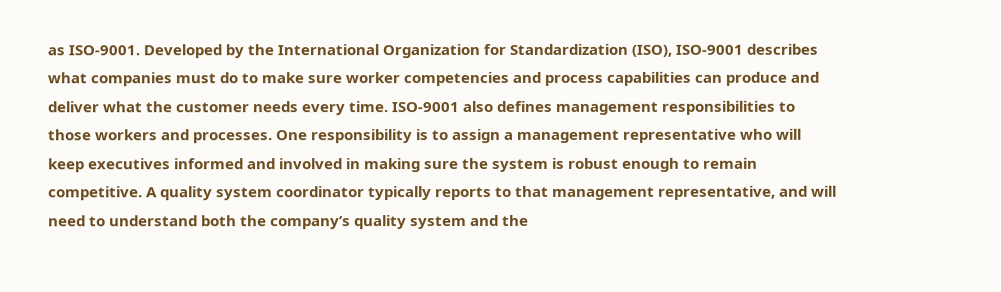as ISO-9001. Developed by the International Organization for Standardization (ISO), ISO-9001 describes what companies must do to make sure worker competencies and process capabilities can produce and deliver what the customer needs every time. ISO-9001 also defines management responsibilities to those workers and processes. One responsibility is to assign a management representative who will keep executives informed and involved in making sure the system is robust enough to remain competitive. A quality system coordinator typically reports to that management representative, and will need to understand both the company’s quality system and the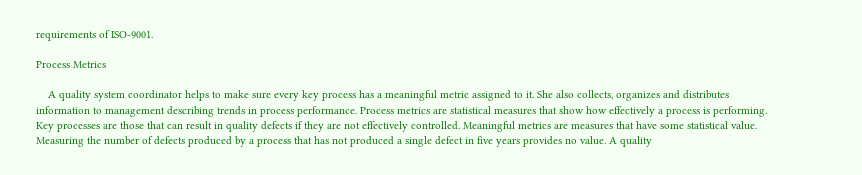requirements of ISO-9001.

Process Metrics

    A quality system coordinator helps to make sure every key process has a meaningful metric assigned to it. She also collects, organizes and distributes information to management describing trends in process performance. Process metrics are statistical measures that show how effectively a process is performing. Key processes are those that can result in quality defects if they are not effectively controlled. Meaningful metrics are measures that have some statistical value. Measuring the number of defects produced by a process that has not produced a single defect in five years provides no value. A quality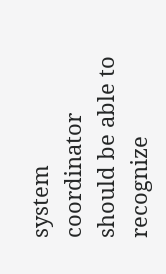system coordinator should be able to recognize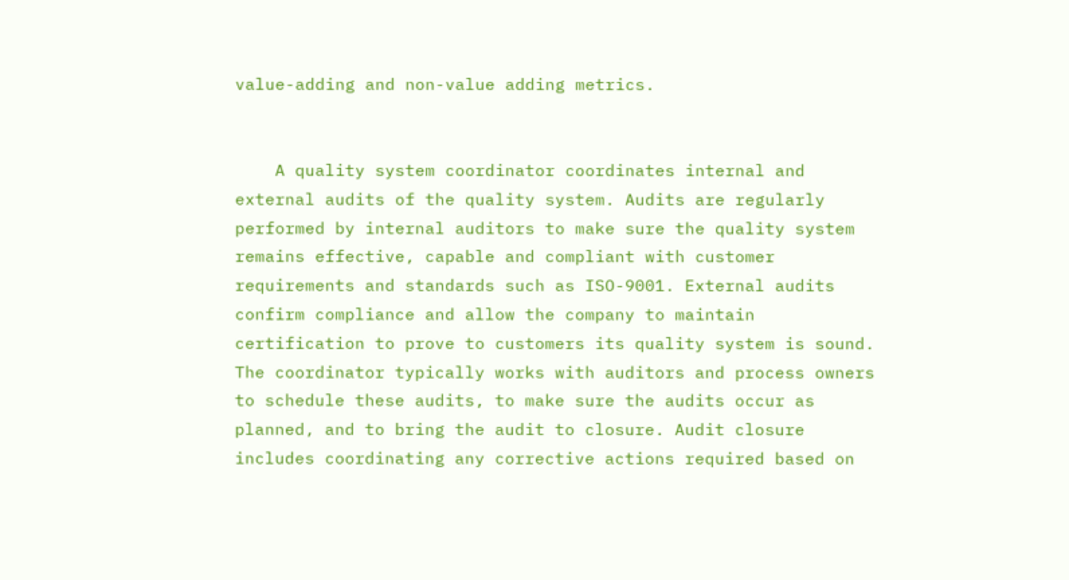value-adding and non-value adding metrics.


    A quality system coordinator coordinates internal and external audits of the quality system. Audits are regularly performed by internal auditors to make sure the quality system remains effective, capable and compliant with customer requirements and standards such as ISO-9001. External audits confirm compliance and allow the company to maintain certification to prove to customers its quality system is sound. The coordinator typically works with auditors and process owners to schedule these audits, to make sure the audits occur as planned, and to bring the audit to closure. Audit closure includes coordinating any corrective actions required based on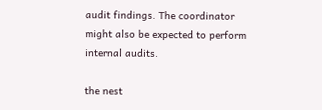audit findings. The coordinator might also be expected to perform internal audits.

the nest